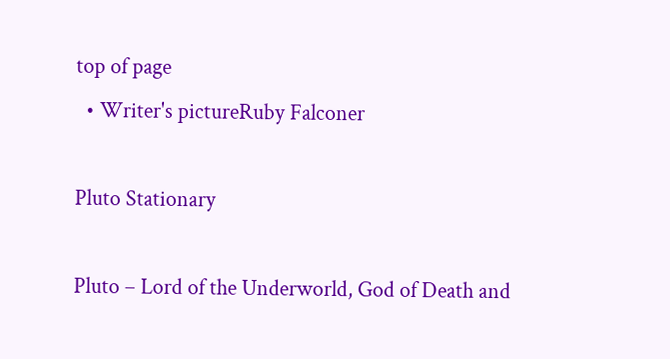top of page
  • Writer's pictureRuby Falconer

Pluto Stationary

Pluto – Lord of the Underworld, God of Death and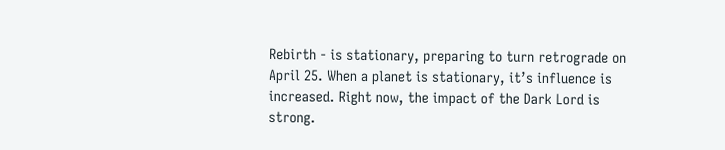Rebirth - is stationary, preparing to turn retrograde on April 25. When a planet is stationary, it’s influence is increased. Right now, the impact of the Dark Lord is strong.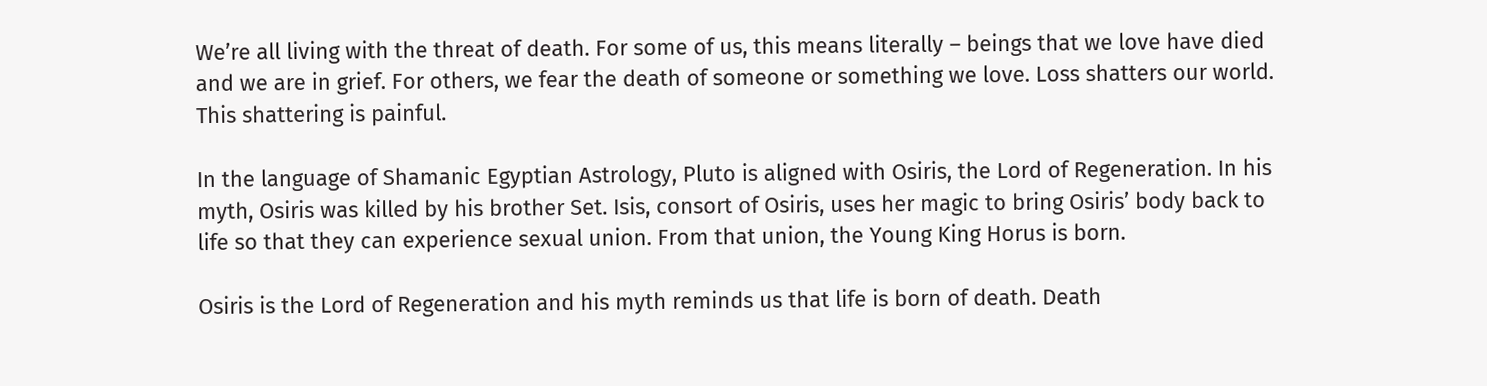We’re all living with the threat of death. For some of us, this means literally – beings that we love have died and we are in grief. For others, we fear the death of someone or something we love. Loss shatters our world. This shattering is painful.

In the language of Shamanic Egyptian Astrology, Pluto is aligned with Osiris, the Lord of Regeneration. In his myth, Osiris was killed by his brother Set. Isis, consort of Osiris, uses her magic to bring Osiris’ body back to life so that they can experience sexual union. From that union, the Young King Horus is born.

Osiris is the Lord of Regeneration and his myth reminds us that life is born of death. Death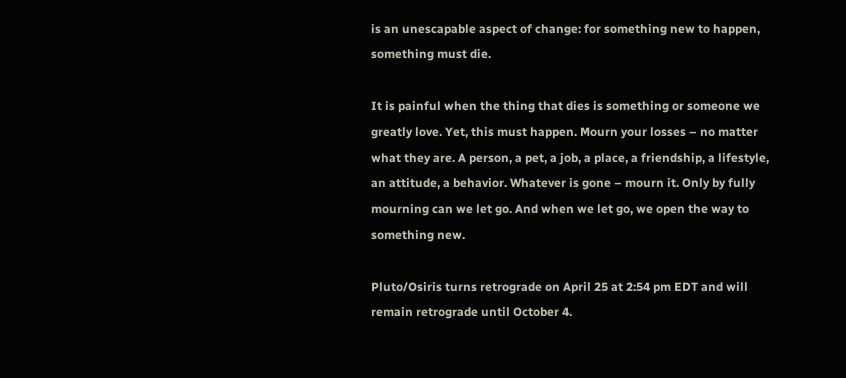is an unescapable aspect of change: for something new to happen, something must die.

It is painful when the thing that dies is something or someone we greatly love. Yet, this must happen. Mourn your losses – no matter what they are. A person, a pet, a job, a place, a friendship, a lifestyle, an attitude, a behavior. Whatever is gone – mourn it. Only by fully mourning can we let go. And when we let go, we open the way to something new.

Pluto/Osiris turns retrograde on April 25 at 2:54 pm EDT and will remain retrograde until October 4.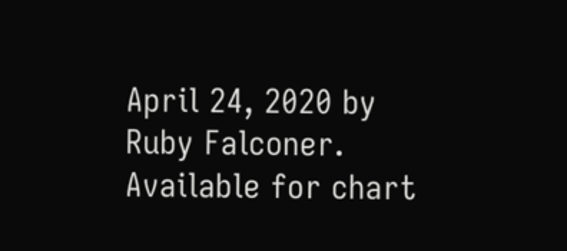April 24, 2020 by Ruby Falconer. Available for chart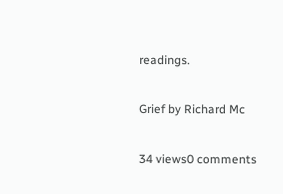readings.

Grief by Richard Mc

34 views0 comments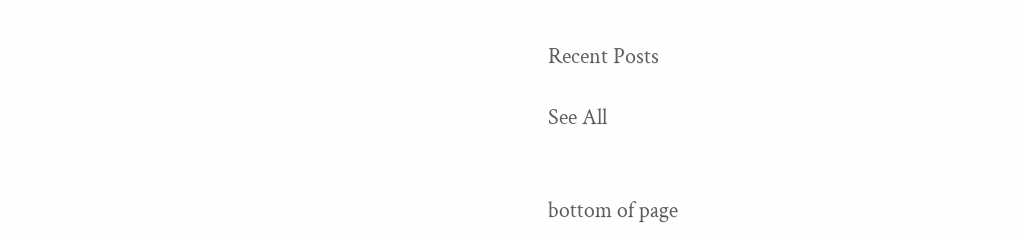Recent Posts

See All


bottom of page